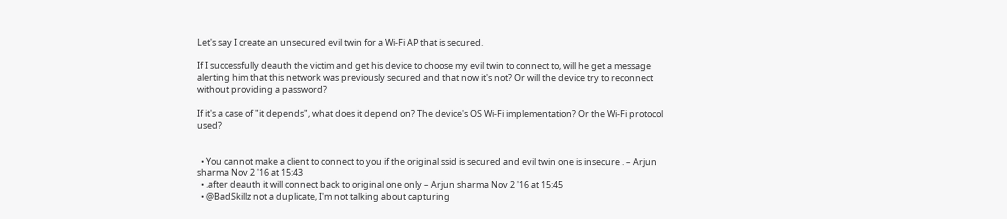Let's say I create an unsecured evil twin for a Wi-Fi AP that is secured.

If I successfully deauth the victim and get his device to choose my evil twin to connect to, will he get a message alerting him that this network was previously secured and that now it's not? Or will the device try to reconnect without providing a password?

If it's a case of "it depends", what does it depend on? The device's OS Wi-Fi implementation? Or the Wi-Fi protocol used?


  • You cannot make a client to connect to you if the original ssid is secured and evil twin one is insecure . – Arjun sharma Nov 2 '16 at 15:43
  • .after deauth it will connect back to original one only – Arjun sharma Nov 2 '16 at 15:45
  • @BadSkillz not a duplicate, I'm not talking about capturing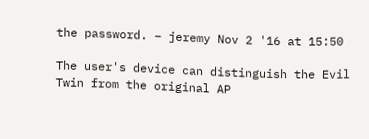the password. – jeremy Nov 2 '16 at 15:50

The user's device can distinguish the Evil Twin from the original AP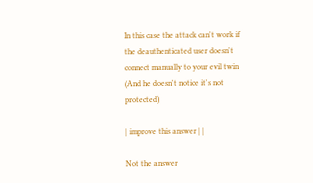In this case the attack can't work if the deauthenticated user doesn't connect manually to your evil twin (And he doesn't notice it's not protected)

| improve this answer | |

Not the answer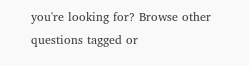you're looking for? Browse other questions tagged or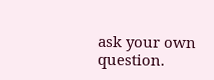ask your own question.